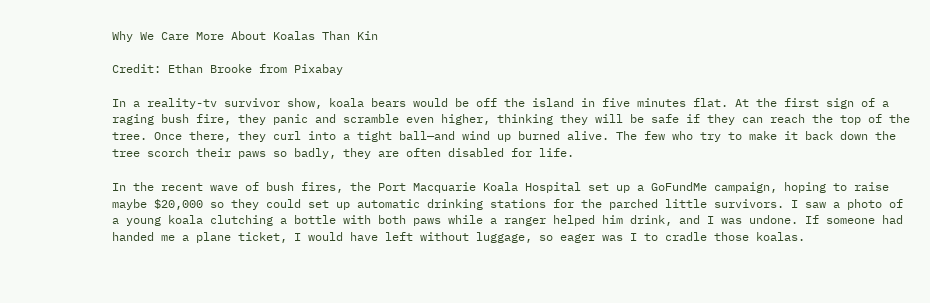Why We Care More About Koalas Than Kin

Credit: Ethan Brooke from Pixabay

In a reality-tv survivor show, koala bears would be off the island in five minutes flat. At the first sign of a raging bush fire, they panic and scramble even higher, thinking they will be safe if they can reach the top of the tree. Once there, they curl into a tight ball—and wind up burned alive. The few who try to make it back down the tree scorch their paws so badly, they are often disabled for life.

In the recent wave of bush fires, the Port Macquarie Koala Hospital set up a GoFundMe campaign, hoping to raise maybe $20,000 so they could set up automatic drinking stations for the parched little survivors. I saw a photo of a young koala clutching a bottle with both paws while a ranger helped him drink, and I was undone. If someone had handed me a plane ticket, I would have left without luggage, so eager was I to cradle those koalas.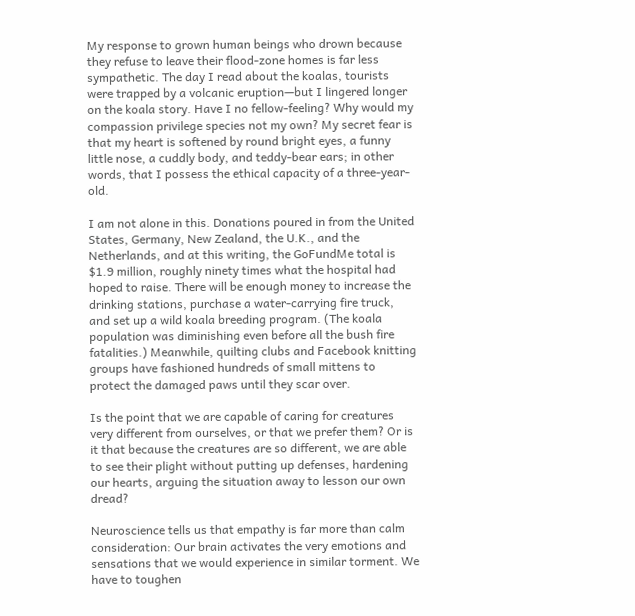My response to grown human beings who drown because they refuse to leave their flood-zone homes is far less sympathetic. The day I read about the koalas, tourists were trapped by a volcanic eruption—but I lingered longer on the koala story. Have I no fellow-feeling? Why would my compassion privilege species not my own? My secret fear is that my heart is softened by round bright eyes, a funny little nose, a cuddly body, and teddy-bear ears; in other words, that I possess the ethical capacity of a three-year-old.

I am not alone in this. Donations poured in from the United States, Germany, New Zealand, the U.K., and the Netherlands, and at this writing, the GoFundMe total is $1.9 million, roughly ninety times what the hospital had hoped to raise. There will be enough money to increase the drinking stations, purchase a water-carrying fire truck, and set up a wild koala breeding program. (The koala population was diminishing even before all the bush fire fatalities.) Meanwhile, quilting clubs and Facebook knitting groups have fashioned hundreds of small mittens to protect the damaged paws until they scar over.

Is the point that we are capable of caring for creatures very different from ourselves, or that we prefer them? Or is it that because the creatures are so different, we are able to see their plight without putting up defenses, hardening our hearts, arguing the situation away to lesson our own dread?

Neuroscience tells us that empathy is far more than calm consideration: Our brain activates the very emotions and sensations that we would experience in similar torment. We have to toughen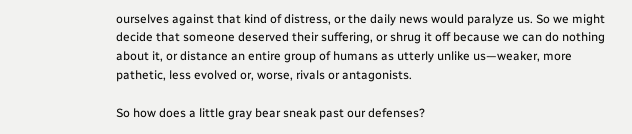ourselves against that kind of distress, or the daily news would paralyze us. So we might decide that someone deserved their suffering, or shrug it off because we can do nothing about it, or distance an entire group of humans as utterly unlike us—weaker, more pathetic, less evolved or, worse, rivals or antagonists.

So how does a little gray bear sneak past our defenses?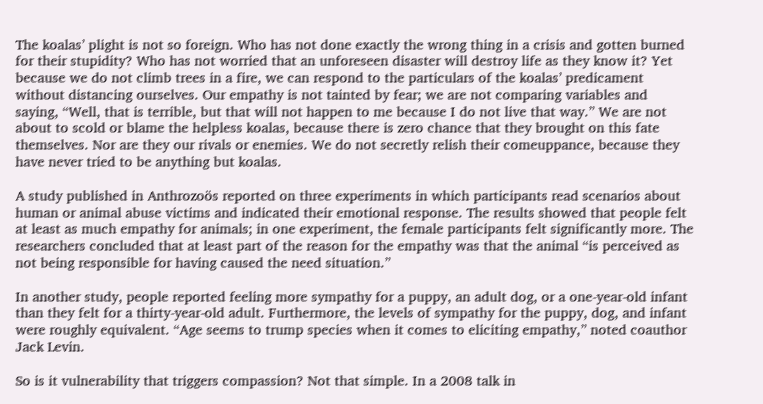The koalas’ plight is not so foreign. Who has not done exactly the wrong thing in a crisis and gotten burned for their stupidity? Who has not worried that an unforeseen disaster will destroy life as they know it? Yet because we do not climb trees in a fire, we can respond to the particulars of the koalas’ predicament without distancing ourselves. Our empathy is not tainted by fear; we are not comparing variables and saying, “Well, that is terrible, but that will not happen to me because I do not live that way.” We are not about to scold or blame the helpless koalas, because there is zero chance that they brought on this fate themselves. Nor are they our rivals or enemies. We do not secretly relish their comeuppance, because they have never tried to be anything but koalas.

A study published in Anthrozoös reported on three experiments in which participants read scenarios about human or animal abuse victims and indicated their emotional response. The results showed that people felt at least as much empathy for animals; in one experiment, the female participants felt significantly more. The researchers concluded that at least part of the reason for the empathy was that the animal “is perceived as not being responsible for having caused the need situation.”

In another study, people reported feeling more sympathy for a puppy, an adult dog, or a one-year-old infant than they felt for a thirty-year-old adult. Furthermore, the levels of sympathy for the puppy, dog, and infant were roughly equivalent. “Age seems to trump species when it comes to eliciting empathy,” noted coauthor Jack Levin.

So is it vulnerability that triggers compassion? Not that simple. In a 2008 talk in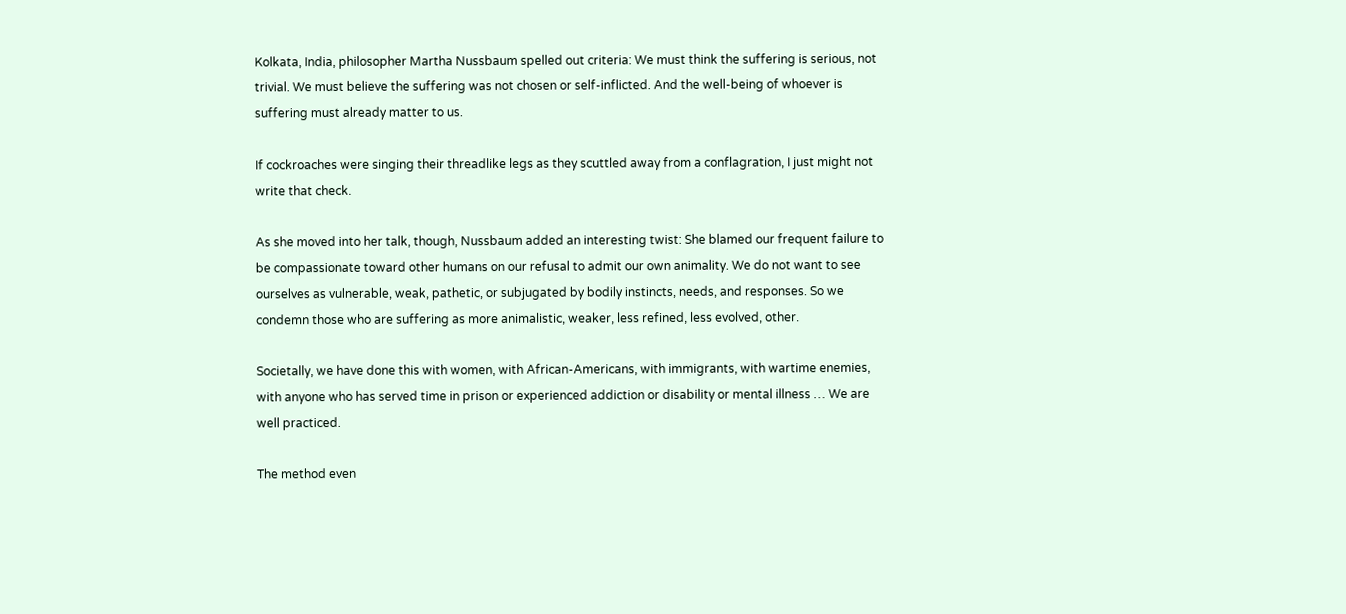Kolkata, India, philosopher Martha Nussbaum spelled out criteria: We must think the suffering is serious, not trivial. We must believe the suffering was not chosen or self-inflicted. And the well-being of whoever is suffering must already matter to us.

If cockroaches were singing their threadlike legs as they scuttled away from a conflagration, I just might not write that check.

As she moved into her talk, though, Nussbaum added an interesting twist: She blamed our frequent failure to be compassionate toward other humans on our refusal to admit our own animality. We do not want to see ourselves as vulnerable, weak, pathetic, or subjugated by bodily instincts, needs, and responses. So we condemn those who are suffering as more animalistic, weaker, less refined, less evolved, other.

Societally, we have done this with women, with African-Americans, with immigrants, with wartime enemies, with anyone who has served time in prison or experienced addiction or disability or mental illness … We are well practiced.

The method even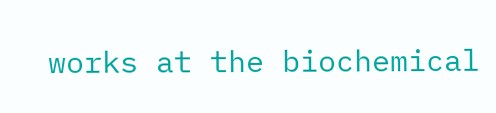works at the biochemical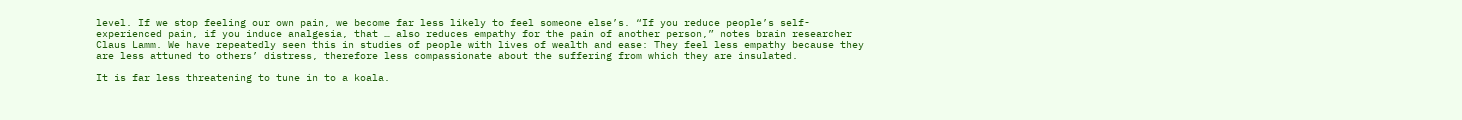level. If we stop feeling our own pain, we become far less likely to feel someone else’s. “If you reduce people’s self-experienced pain, if you induce analgesia, that … also reduces empathy for the pain of another person,” notes brain researcher Claus Lamm. We have repeatedly seen this in studies of people with lives of wealth and ease: They feel less empathy because they are less attuned to others’ distress, therefore less compassionate about the suffering from which they are insulated.

It is far less threatening to tune in to a koala.